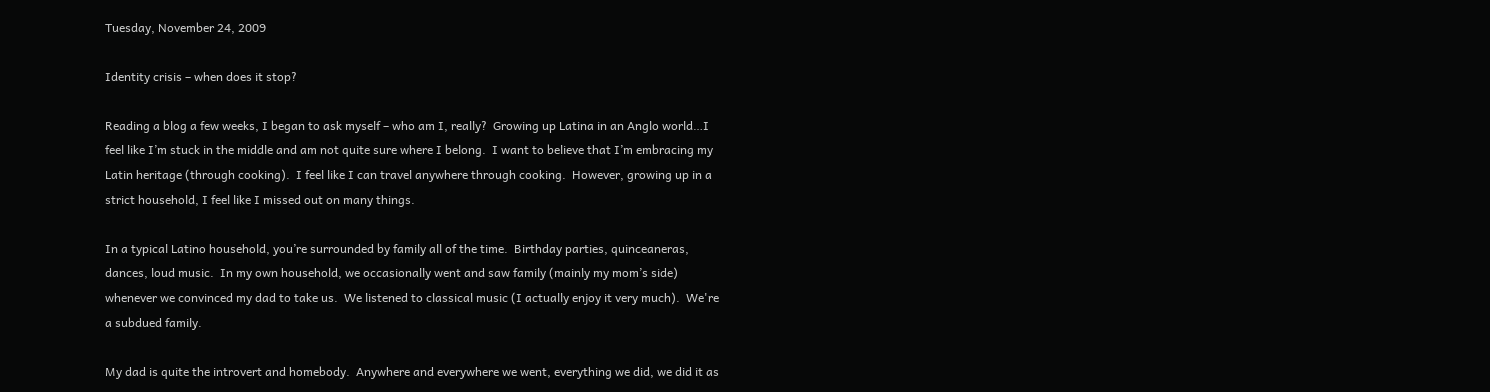Tuesday, November 24, 2009

Identity crisis – when does it stop?

Reading a blog a few weeks, I began to ask myself – who am I, really?  Growing up Latina in an Anglo world…I feel like I’m stuck in the middle and am not quite sure where I belong.  I want to believe that I’m embracing my Latin heritage (through cooking).  I feel like I can travel anywhere through cooking.  However, growing up in a strict household, I feel like I missed out on many things.

In a typical Latino household, you’re surrounded by family all of the time.  Birthday parties, quinceaneras, dances, loud music.  In my own household, we occasionally went and saw family (mainly my mom’s side) whenever we convinced my dad to take us.  We listened to classical music (I actually enjoy it very much).  We're a subdued family.

My dad is quite the introvert and homebody.  Anywhere and everywhere we went, everything we did, we did it as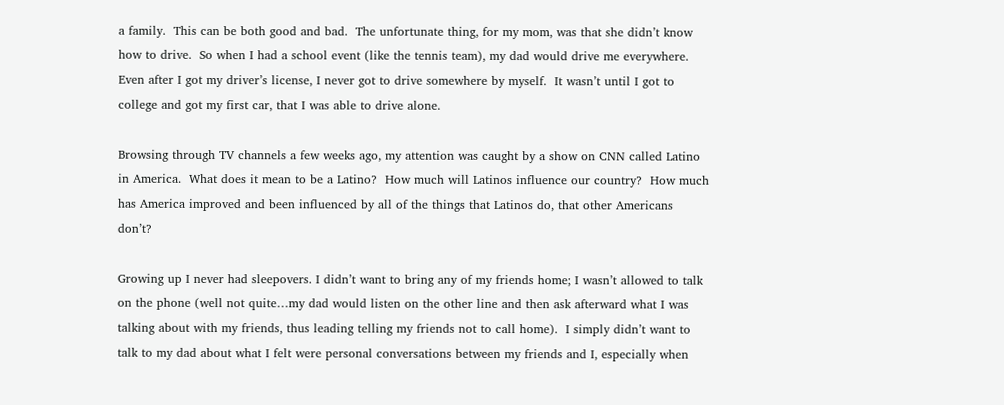a family.  This can be both good and bad.  The unfortunate thing, for my mom, was that she didn’t know how to drive.  So when I had a school event (like the tennis team), my dad would drive me everywhere.  Even after I got my driver’s license, I never got to drive somewhere by myself.  It wasn’t until I got to college and got my first car, that I was able to drive alone.

Browsing through TV channels a few weeks ago, my attention was caught by a show on CNN called Latino in America.  What does it mean to be a Latino?  How much will Latinos influence our country?  How much has America improved and been influenced by all of the things that Latinos do, that other Americans don’t?

Growing up I never had sleepovers. I didn’t want to bring any of my friends home; I wasn’t allowed to talk on the phone (well not quite…my dad would listen on the other line and then ask afterward what I was talking about with my friends, thus leading telling my friends not to call home).  I simply didn’t want to talk to my dad about what I felt were personal conversations between my friends and I, especially when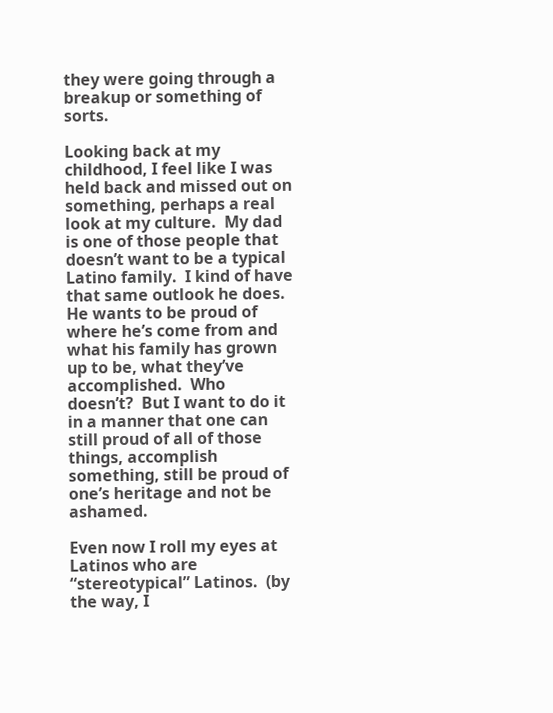they were going through a breakup or something of sorts.

Looking back at my childhood, I feel like I was held back and missed out on something, perhaps a real look at my culture.  My dad is one of those people that doesn’t want to be a typical Latino family.  I kind of have that same outlook he does.  He wants to be proud of where he’s come from and what his family has grown up to be, what they’ve accomplished.  Who doesn’t?  But I want to do it in a manner that one can still proud of all of those things, accomplish something, still be proud of one’s heritage and not be ashamed.

Even now I roll my eyes at Latinos who are “stereotypical” Latinos.  (by the way, I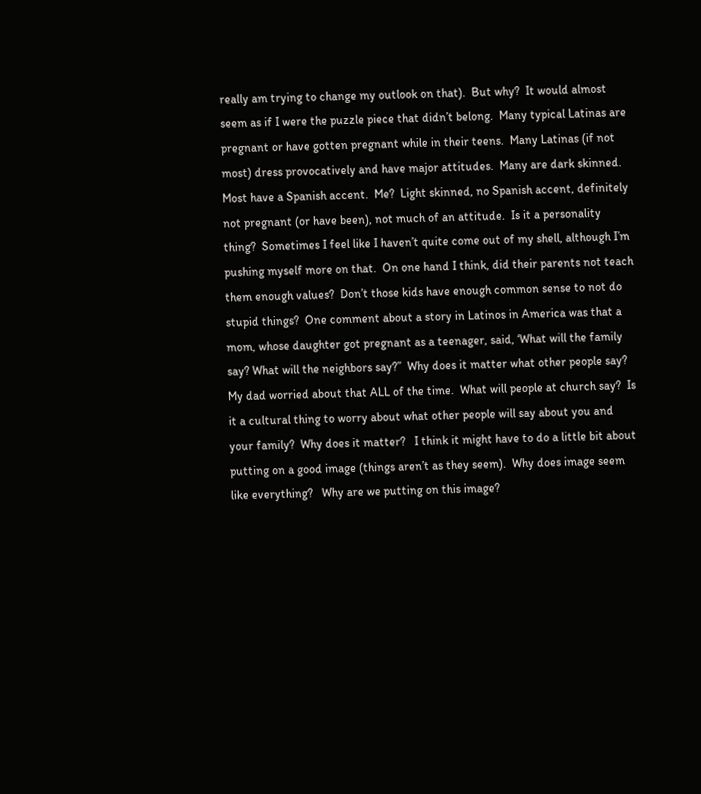really am trying to change my outlook on that).  But why?  It would almost seem as if I were the puzzle piece that didn’t belong.  Many typical Latinas are pregnant or have gotten pregnant while in their teens.  Many Latinas (if not most) dress provocatively and have major attitudes.  Many are dark skinned.  Most have a Spanish accent.  Me?  Light skinned, no Spanish accent, definitely not pregnant (or have been), not much of an attitude.  Is it a personality thing?  Sometimes I feel like I haven’t quite come out of my shell, although I’m pushing myself more on that.  On one hand I think, did their parents not teach them enough values?  Don’t those kids have enough common sense to not do stupid things?  One comment about a story in Latinos in America was that a mom, whose daughter got pregnant as a teenager, said, ‘What will the family say? What will the neighbors say?”  Why does it matter what other people say?  My dad worried about that ALL of the time.  What will people at church say?  Is it a cultural thing to worry about what other people will say about you and your family?  Why does it matter?   I think it might have to do a little bit about putting on a good image (things aren’t as they seem).  Why does image seem like everything?   Why are we putting on this image?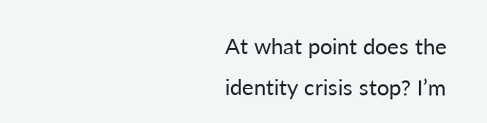At what point does the identity crisis stop? I’m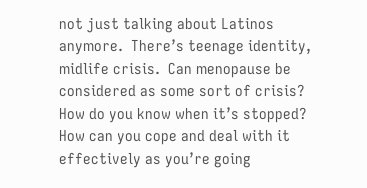not just talking about Latinos anymore.  There’s teenage identity, midlife crisis.  Can menopause be considered as some sort of crisis?  How do you know when it’s stopped?  How can you cope and deal with it effectively as you’re going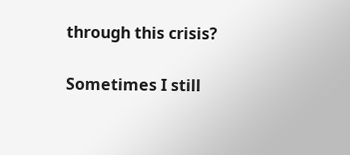through this crisis?

Sometimes I still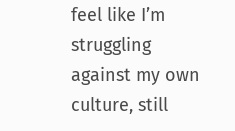feel like I’m struggling against my own culture, still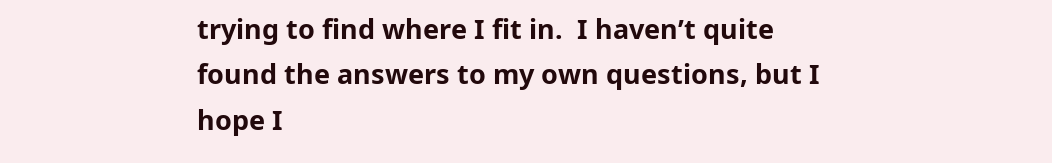trying to find where I fit in.  I haven’t quite found the answers to my own questions, but I hope I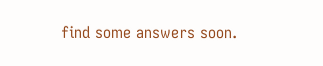find some answers soon.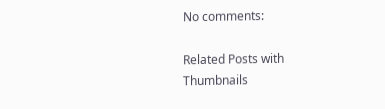No comments:

Related Posts with Thumbnails